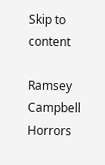Skip to content

Ramsey Campbell Horrors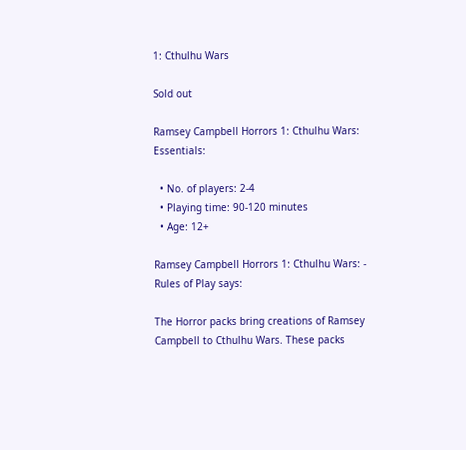1: Cthulhu Wars

Sold out

Ramsey Campbell Horrors 1: Cthulhu Wars: Essentials:

  • No. of players: 2-4
  • Playing time: 90-120 minutes
  • Age: 12+

Ramsey Campbell Horrors 1: Cthulhu Wars: - Rules of Play says:

The Horror packs bring creations of Ramsey Campbell to Cthulhu Wars. These packs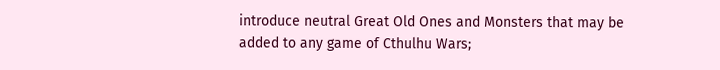introduce neutral Great Old Ones and Monsters that may be added to any game of Cthulhu Wars;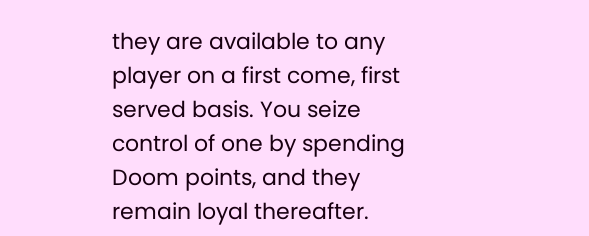they are available to any player on a first come, first served basis. You seize control of one by spending Doom points, and they remain loyal thereafter.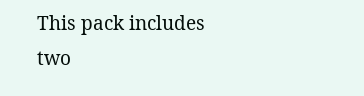This pack includes two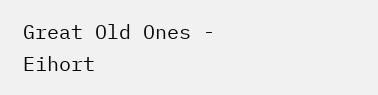Great Old Ones - Eihort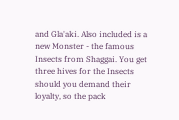and Gla'aki. Also included is a new Monster - the famous Insects from Shaggai. You get three hives for the Insects should you demand their loyalty, so the pack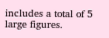includes a total of 5 large figures.